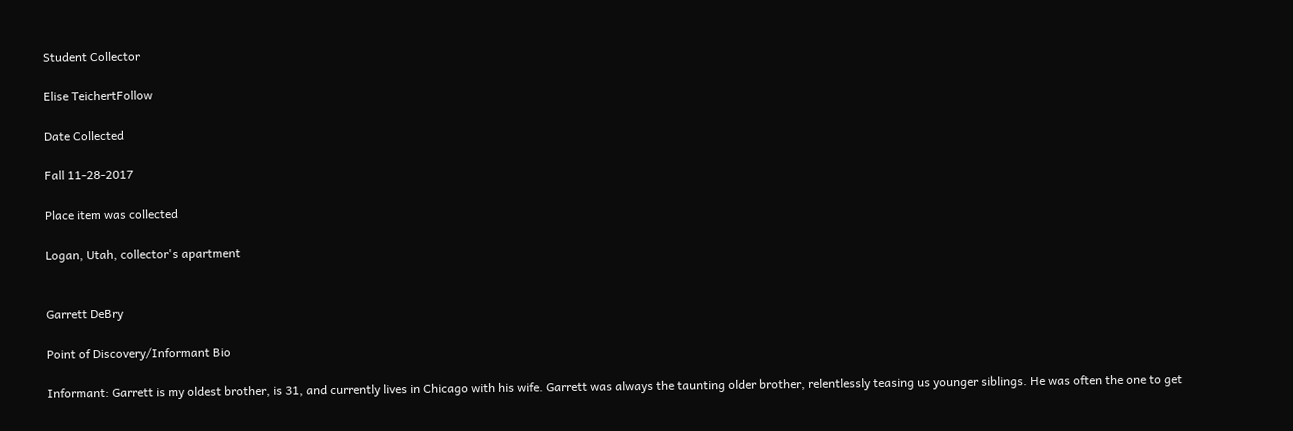Student Collector

Elise TeichertFollow

Date Collected

Fall 11-28-2017

Place item was collected

Logan, Utah, collector's apartment


Garrett DeBry

Point of Discovery/Informant Bio

Informant: Garrett is my oldest brother, is 31, and currently lives in Chicago with his wife. Garrett was always the taunting older brother, relentlessly teasing us younger siblings. He was often the one to get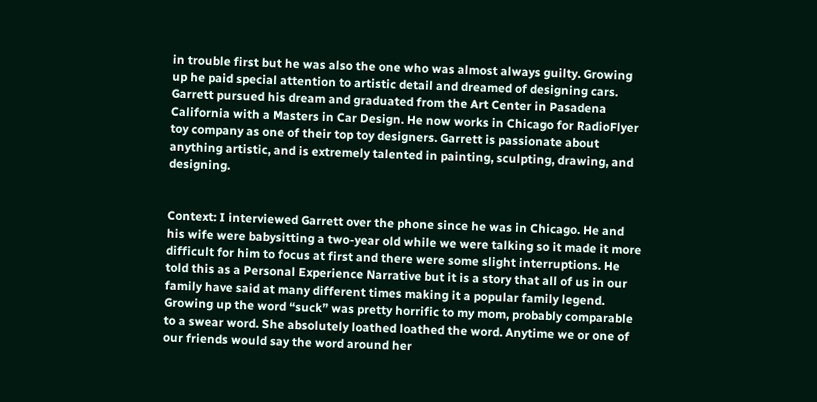in trouble first but he was also the one who was almost always guilty. Growing up he paid special attention to artistic detail and dreamed of designing cars. Garrett pursued his dream and graduated from the Art Center in Pasadena California with a Masters in Car Design. He now works in Chicago for RadioFlyer toy company as one of their top toy designers. Garrett is passionate about anything artistic, and is extremely talented in painting, sculpting, drawing, and designing.


Context: I interviewed Garrett over the phone since he was in Chicago. He and his wife were babysitting a two-year old while we were talking so it made it more difficult for him to focus at first and there were some slight interruptions. He told this as a Personal Experience Narrative but it is a story that all of us in our family have said at many different times making it a popular family legend. Growing up the word “suck” was pretty horrific to my mom, probably comparable to a swear word. She absolutely loathed loathed the word. Anytime we or one of our friends would say the word around her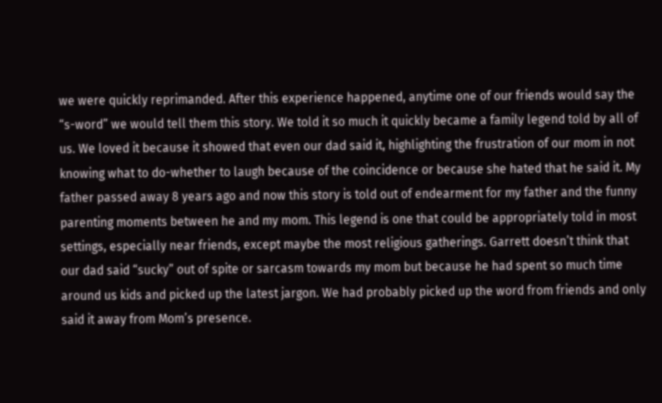we were quickly reprimanded. After this experience happened, anytime one of our friends would say the “s-word” we would tell them this story. We told it so much it quickly became a family legend told by all of us. We loved it because it showed that even our dad said it, highlighting the frustration of our mom in not knowing what to do-whether to laugh because of the coincidence or because she hated that he said it. My father passed away 8 years ago and now this story is told out of endearment for my father and the funny parenting moments between he and my mom. This legend is one that could be appropriately told in most settings, especially near friends, except maybe the most religious gatherings. Garrett doesn’t think that our dad said “sucky” out of spite or sarcasm towards my mom but because he had spent so much time around us kids and picked up the latest jargon. We had probably picked up the word from friends and only said it away from Mom’s presence.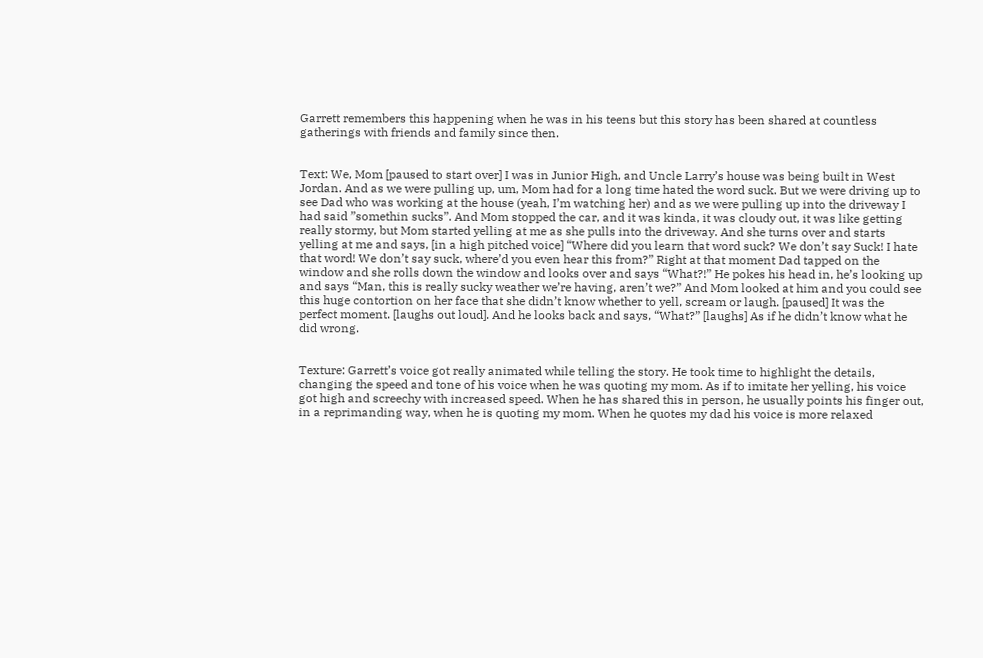Garrett remembers this happening when he was in his teens but this story has been shared at countless gatherings with friends and family since then.


Text: We, Mom [paused to start over] I was in Junior High, and Uncle Larry’s house was being built in West Jordan. And as we were pulling up, um, Mom had for a long time hated the word suck. But we were driving up to see Dad who was working at the house (yeah, I’m watching her) and as we were pulling up into the driveway I had said ”somethin sucks”. And Mom stopped the car, and it was kinda, it was cloudy out, it was like getting really stormy, but Mom started yelling at me as she pulls into the driveway. And she turns over and starts yelling at me and says, [in a high pitched voice] “Where did you learn that word suck? We don’t say Suck! I hate that word! We don’t say suck, where’d you even hear this from?” Right at that moment Dad tapped on the window and she rolls down the window and looks over and says “What?!” He pokes his head in, he’s looking up and says “Man, this is really sucky weather we’re having, aren’t we?” And Mom looked at him and you could see this huge contortion on her face that she didn’t know whether to yell, scream or laugh. [paused] It was the perfect moment. [laughs out loud]. And he looks back and says, “What?” [laughs] As if he didn’t know what he did wrong.


Texture: Garrett’s voice got really animated while telling the story. He took time to highlight the details, changing the speed and tone of his voice when he was quoting my mom. As if to imitate her yelling, his voice got high and screechy with increased speed. When he has shared this in person, he usually points his finger out, in a reprimanding way, when he is quoting my mom. When he quotes my dad his voice is more relaxed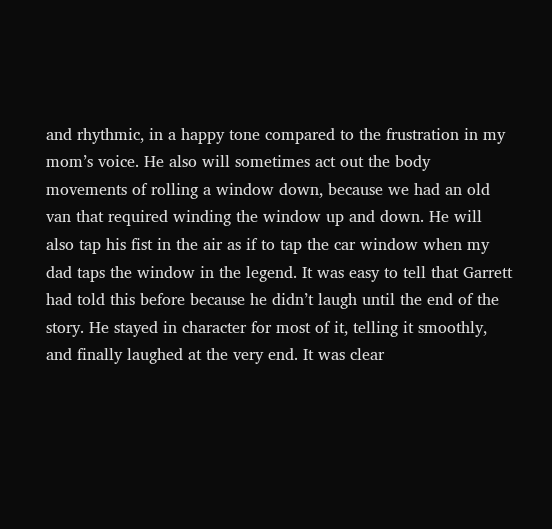and rhythmic, in a happy tone compared to the frustration in my mom’s voice. He also will sometimes act out the body movements of rolling a window down, because we had an old van that required winding the window up and down. He will also tap his fist in the air as if to tap the car window when my dad taps the window in the legend. It was easy to tell that Garrett had told this before because he didn’t laugh until the end of the story. He stayed in character for most of it, telling it smoothly, and finally laughed at the very end. It was clear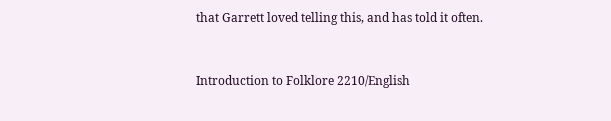that Garrett loved telling this, and has told it often.


Introduction to Folklore 2210/English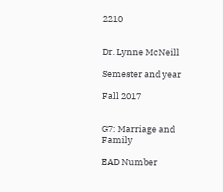2210


Dr. Lynne McNeill

Semester and year

Fall 2017


G7: Marriage and Family

EAD Number